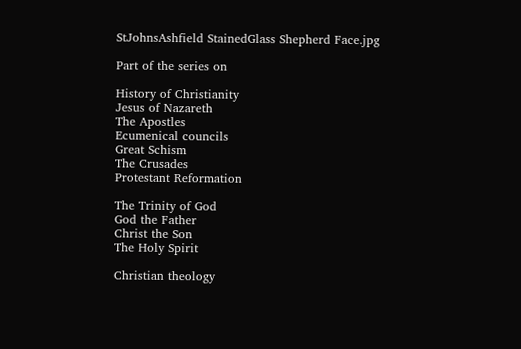StJohnsAshfield StainedGlass Shepherd Face.jpg

Part of the series on

History of Christianity
Jesus of Nazareth
The Apostles
Ecumenical councils
Great Schism
The Crusades
Protestant Reformation

The Trinity of God
God the Father
Christ the Son
The Holy Spirit

Christian theology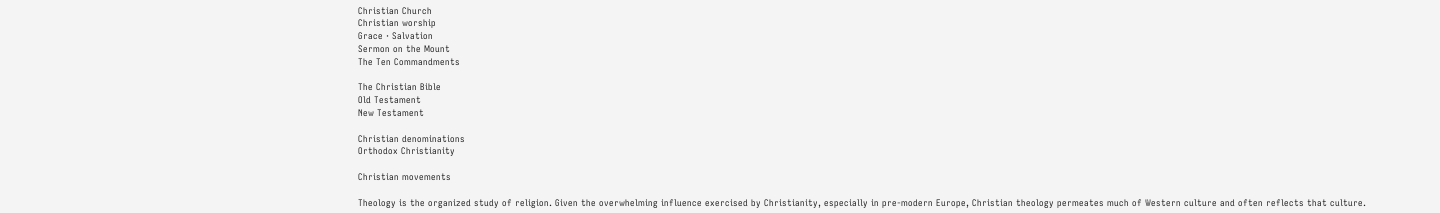Christian Church
Christian worship
Grace · Salvation
Sermon on the Mount
The Ten Commandments

The Christian Bible
Old Testament
New Testament

Christian denominations
Orthodox Christianity

Christian movements

Theology is the organized study of religion. Given the overwhelming influence exercised by Christianity, especially in pre-modern Europe, Christian theology permeates much of Western culture and often reflects that culture.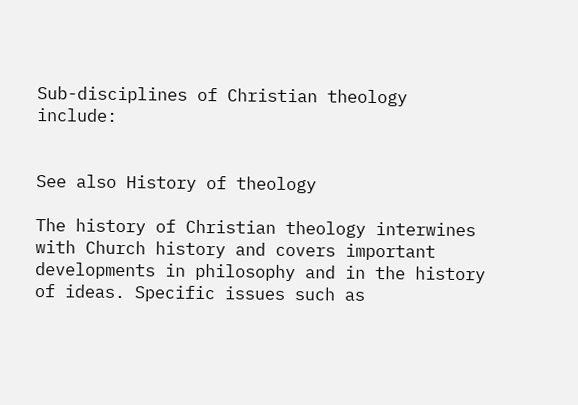Sub-disciplines of Christian theology include:


See also History of theology

The history of Christian theology interwines with Church history and covers important developments in philosophy and in the history of ideas. Specific issues such as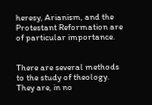heresy, Arianism, and the Protestant Reformation are of particular importance.


There are several methods to the study of theology. They are, in no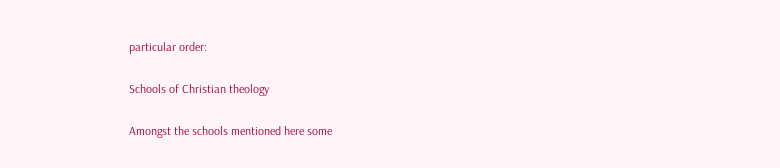particular order:

Schools of Christian theology

Amongst the schools mentioned here some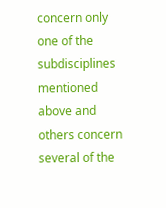concern only one of the subdisciplines mentioned above and others concern several of the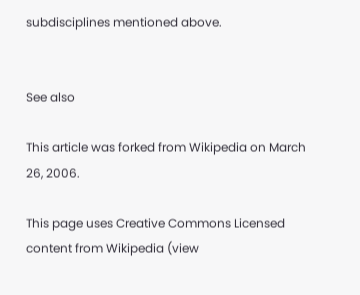subdisciplines mentioned above.


See also

This article was forked from Wikipedia on March 26, 2006.

This page uses Creative Commons Licensed content from Wikipedia (view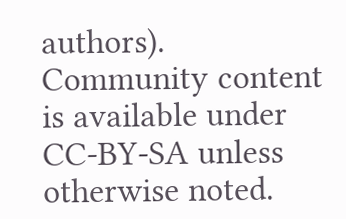authors).
Community content is available under CC-BY-SA unless otherwise noted.